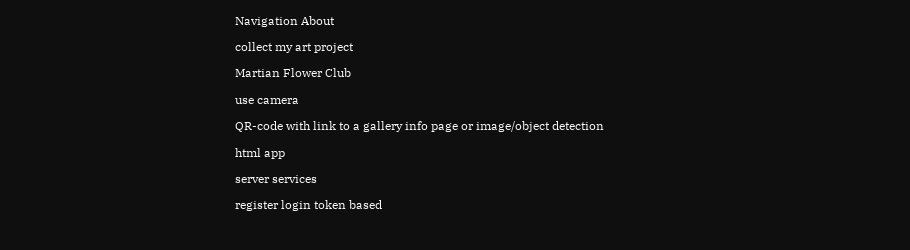Navigation About

collect my art project

Martian Flower Club

use camera

QR-code with link to a gallery info page or image/object detection

html app

server services

register login token based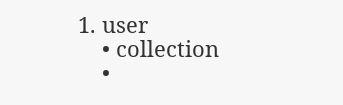1. user
    • collection
    •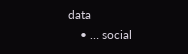data
    • … social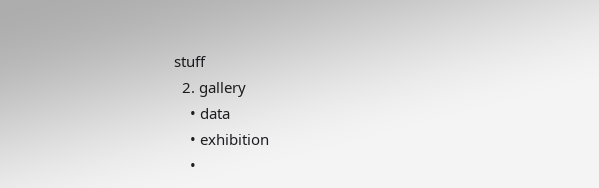stuff
  2. gallery
    • data
    • exhibition
    •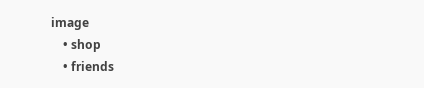image
    • shop
    • friends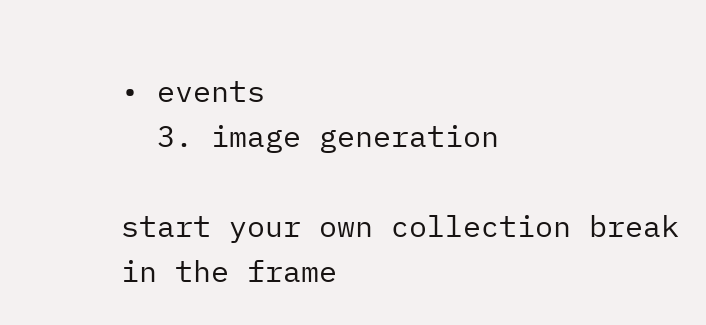• events
  3. image generation

start your own collection break in the frame